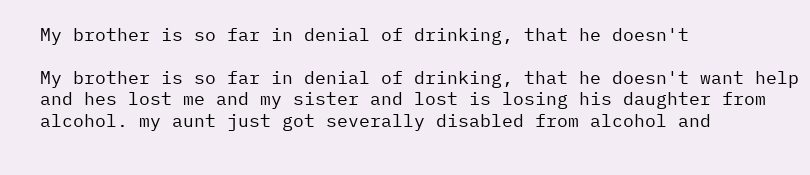My brother is so far in denial of drinking, that he doesn't

My brother is so far in denial of drinking, that he doesn't want help and hes lost me and my sister and lost is losing his daughter from alcohol. my aunt just got severally disabled from alcohol and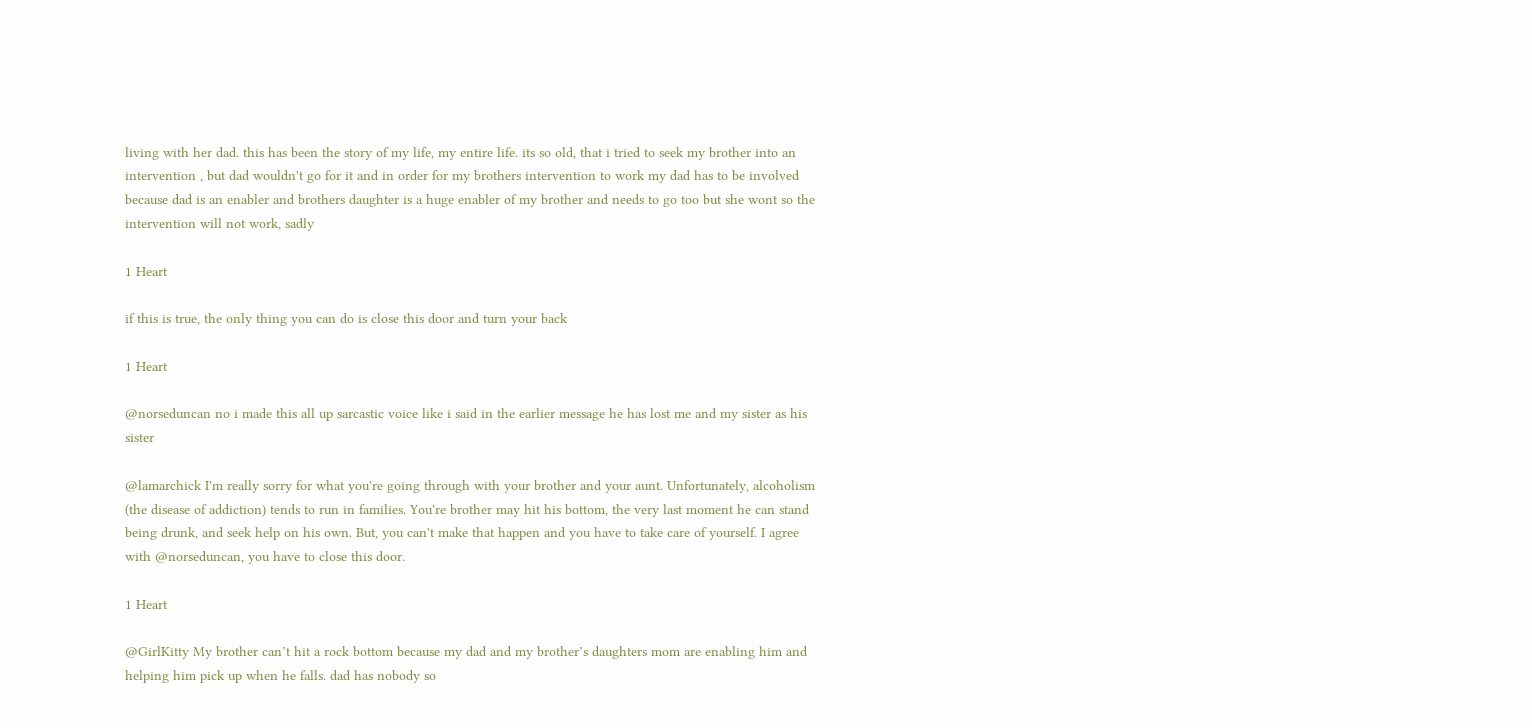living with her dad. this has been the story of my life, my entire life. its so old, that i tried to seek my brother into an intervention , but dad wouldn't go for it and in order for my brothers intervention to work my dad has to be involved because dad is an enabler and brothers daughter is a huge enabler of my brother and needs to go too but she wont so the intervention will not work, sadly

1 Heart

if this is true, the only thing you can do is close this door and turn your back

1 Heart

@norseduncan no i made this all up sarcastic voice like i said in the earlier message he has lost me and my sister as his sister

@lamarchick I'm really sorry for what you're going through with your brother and your aunt. Unfortunately, alcoholism (the disease of addiction) tends to run in families. You're brother may hit his bottom, the very last moment he can stand being drunk, and seek help on his own. But, you can't make that happen and you have to take care of yourself. I agree with @norseduncan, you have to close this door.

1 Heart

@GirlKitty My brother can’t hit a rock bottom because my dad and my brother’s daughters mom are enabling him and helping him pick up when he falls. dad has nobody so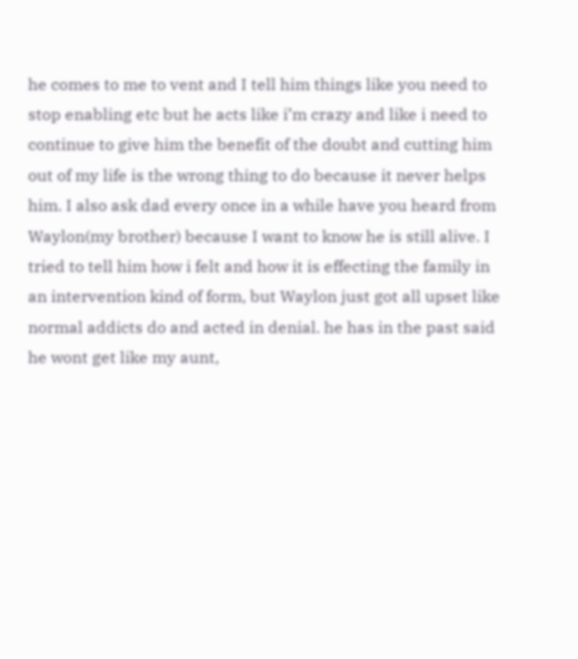he comes to me to vent and I tell him things like you need to stop enabling etc but he acts like i’m crazy and like i need to continue to give him the benefit of the doubt and cutting him out of my life is the wrong thing to do because it never helps him. I also ask dad every once in a while have you heard from Waylon(my brother) because I want to know he is still alive. I tried to tell him how i felt and how it is effecting the family in an intervention kind of form, but Waylon just got all upset like normal addicts do and acted in denial. he has in the past said he wont get like my aunt,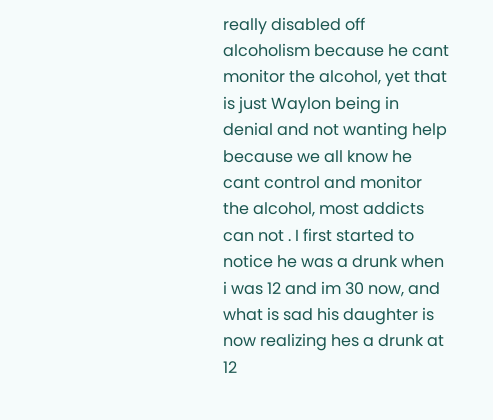really disabled off alcoholism because he cant monitor the alcohol, yet that is just Waylon being in denial and not wanting help because we all know he cant control and monitor the alcohol, most addicts can not . I first started to notice he was a drunk when i was 12 and im 30 now, and what is sad his daughter is now realizing hes a drunk at 12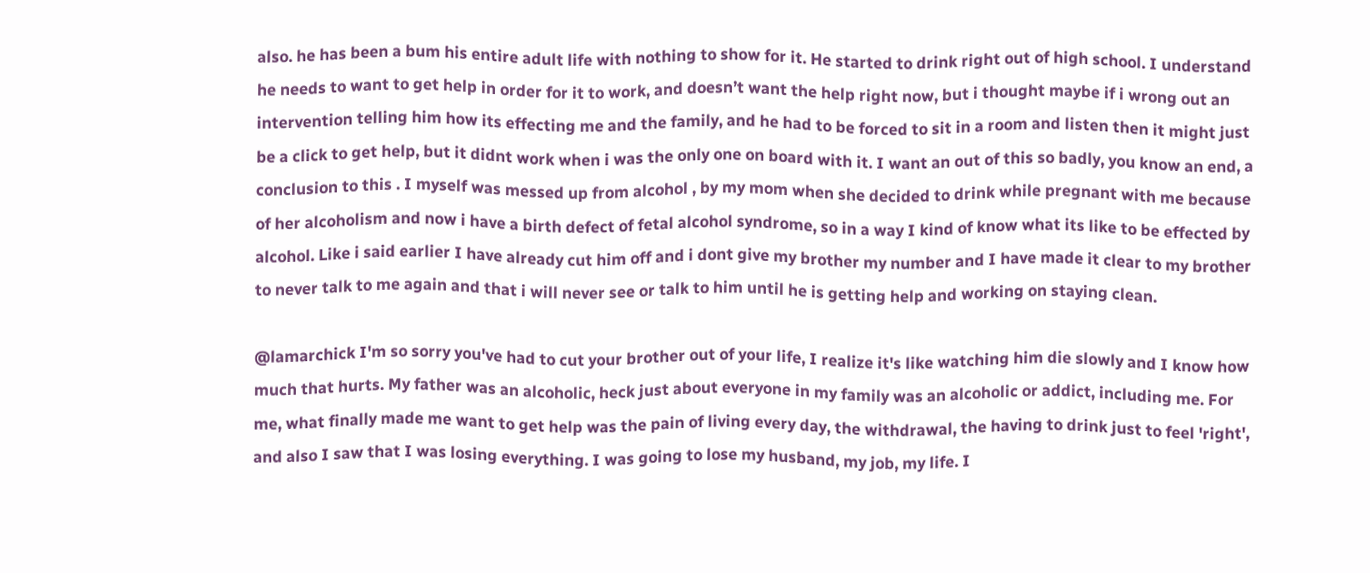also. he has been a bum his entire adult life with nothing to show for it. He started to drink right out of high school. I understand he needs to want to get help in order for it to work, and doesn’t want the help right now, but i thought maybe if i wrong out an intervention telling him how its effecting me and the family, and he had to be forced to sit in a room and listen then it might just be a click to get help, but it didnt work when i was the only one on board with it. I want an out of this so badly, you know an end, a conclusion to this . I myself was messed up from alcohol , by my mom when she decided to drink while pregnant with me because of her alcoholism and now i have a birth defect of fetal alcohol syndrome, so in a way I kind of know what its like to be effected by alcohol. Like i said earlier I have already cut him off and i dont give my brother my number and I have made it clear to my brother to never talk to me again and that i will never see or talk to him until he is getting help and working on staying clean.

@lamarchick I'm so sorry you've had to cut your brother out of your life, I realize it's like watching him die slowly and I know how much that hurts. My father was an alcoholic, heck just about everyone in my family was an alcoholic or addict, including me. For me, what finally made me want to get help was the pain of living every day, the withdrawal, the having to drink just to feel 'right', and also I saw that I was losing everything. I was going to lose my husband, my job, my life. I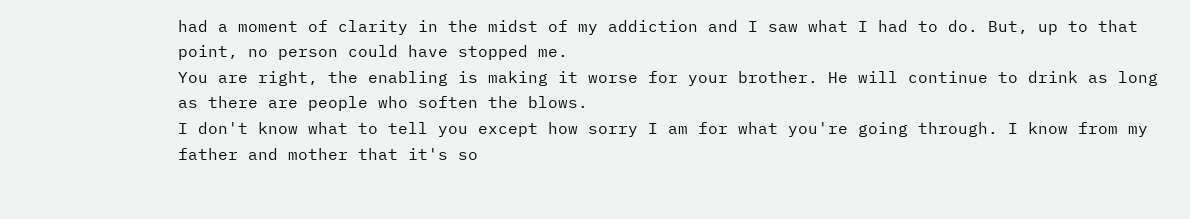had a moment of clarity in the midst of my addiction and I saw what I had to do. But, up to that point, no person could have stopped me.
You are right, the enabling is making it worse for your brother. He will continue to drink as long as there are people who soften the blows.
I don't know what to tell you except how sorry I am for what you're going through. I know from my father and mother that it's so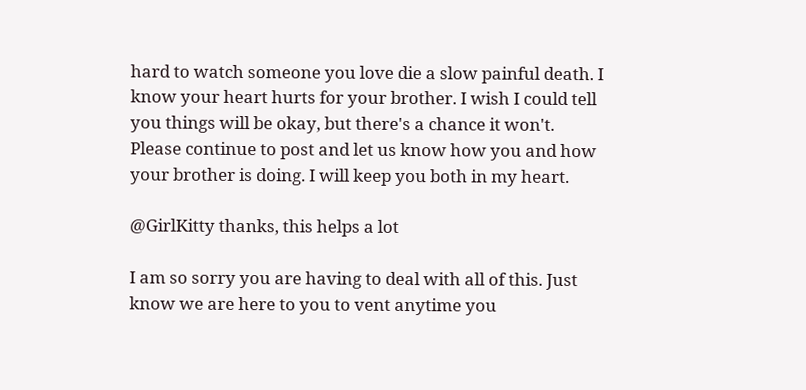hard to watch someone you love die a slow painful death. I know your heart hurts for your brother. I wish I could tell you things will be okay, but there's a chance it won't.
Please continue to post and let us know how you and how your brother is doing. I will keep you both in my heart.

@GirlKitty thanks, this helps a lot

I am so sorry you are having to deal with all of this. Just know we are here to you to vent anytime you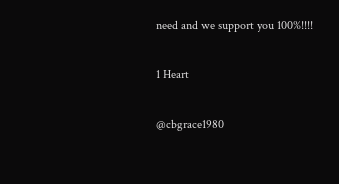need and we support you 100%!!!!

1 Heart

@cbgrace1980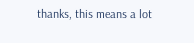thanks, this means a lot